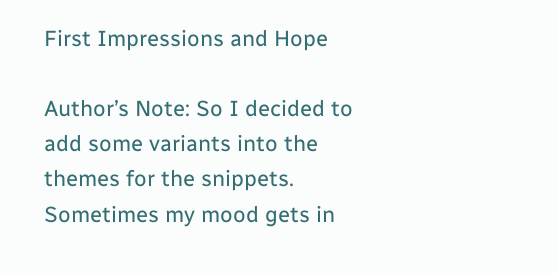First Impressions and Hope

Author’s Note: So I decided to add some variants into the themes for the snippets. Sometimes my mood gets in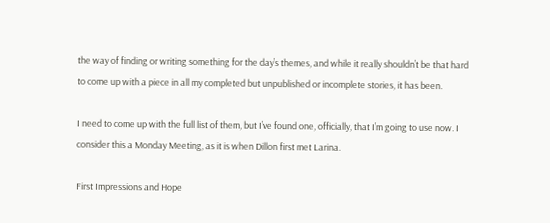the way of finding or writing something for the day’s themes, and while it really shouldn’t be that hard to come up with a piece in all my completed but unpublished or incomplete stories, it has been.

I need to come up with the full list of them, but I’ve found one, officially, that I’m going to use now. I consider this a Monday Meeting, as it is when Dillon first met Larina.

First Impressions and Hope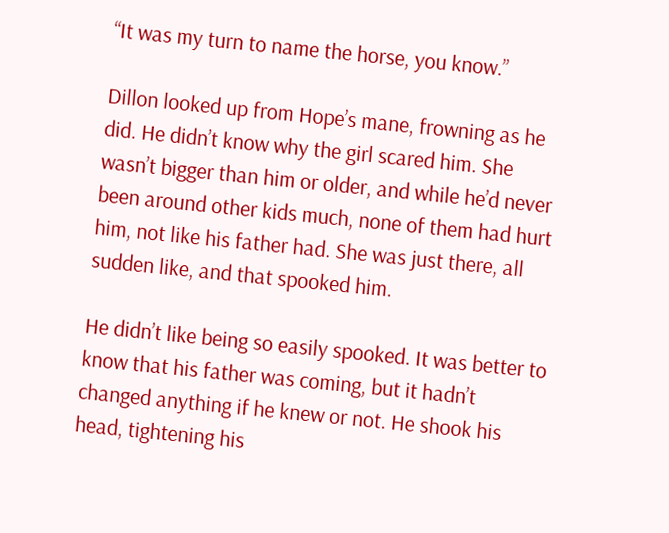“It was my turn to name the horse, you know.”

Dillon looked up from Hope’s mane, frowning as he did. He didn’t know why the girl scared him. She wasn’t bigger than him or older, and while he’d never been around other kids much, none of them had hurt him, not like his father had. She was just there, all sudden like, and that spooked him.

He didn’t like being so easily spooked. It was better to know that his father was coming, but it hadn’t changed anything if he knew or not. He shook his head, tightening his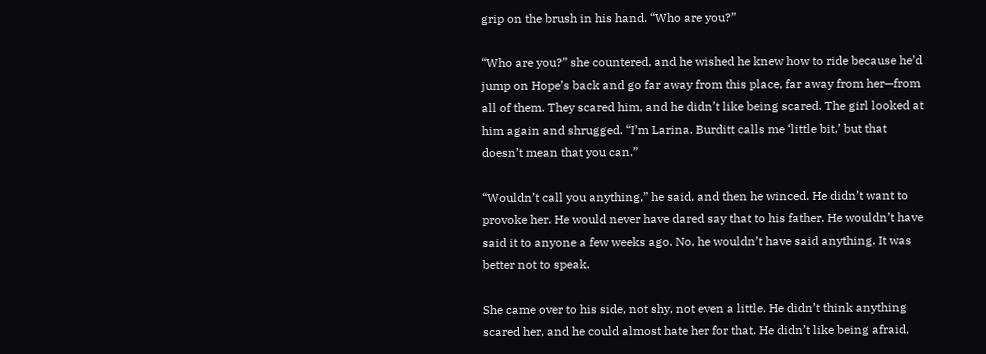grip on the brush in his hand. “Who are you?”

“Who are you?” she countered, and he wished he knew how to ride because he’d jump on Hope’s back and go far away from this place, far away from her—from all of them. They scared him, and he didn’t like being scared. The girl looked at him again and shrugged. “I’m Larina. Burditt calls me ‘little bit,’ but that doesn’t mean that you can.”

“Wouldn’t call you anything,” he said, and then he winced. He didn’t want to provoke her. He would never have dared say that to his father. He wouldn’t have said it to anyone a few weeks ago. No, he wouldn’t have said anything. It was better not to speak.

She came over to his side, not shy, not even a little. He didn’t think anything scared her, and he could almost hate her for that. He didn’t like being afraid,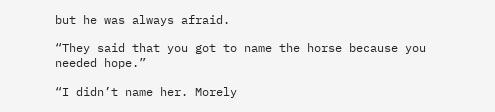but he was always afraid.

“They said that you got to name the horse because you needed hope.”

“I didn’t name her. Morely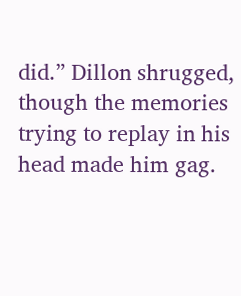did.” Dillon shrugged, though the memories trying to replay in his head made him gag.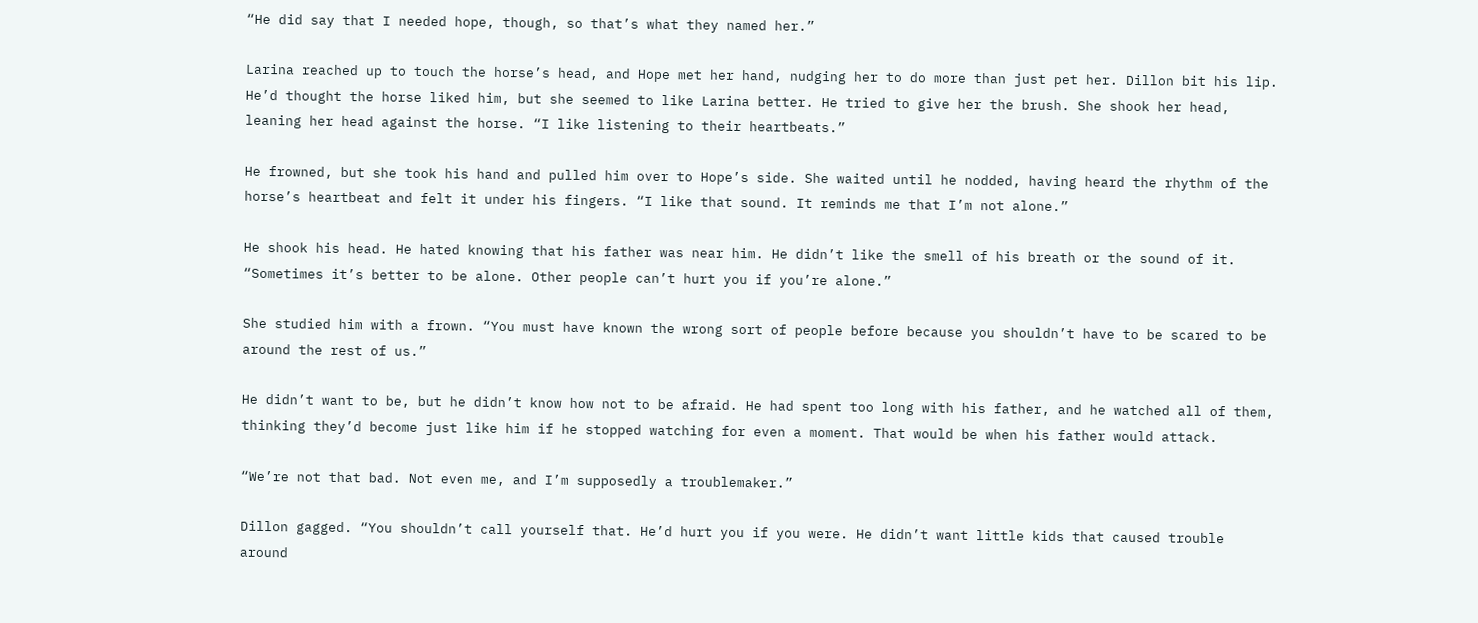“He did say that I needed hope, though, so that’s what they named her.”

Larina reached up to touch the horse’s head, and Hope met her hand, nudging her to do more than just pet her. Dillon bit his lip. He’d thought the horse liked him, but she seemed to like Larina better. He tried to give her the brush. She shook her head, leaning her head against the horse. “I like listening to their heartbeats.”

He frowned, but she took his hand and pulled him over to Hope’s side. She waited until he nodded, having heard the rhythm of the horse’s heartbeat and felt it under his fingers. “I like that sound. It reminds me that I’m not alone.”

He shook his head. He hated knowing that his father was near him. He didn’t like the smell of his breath or the sound of it. “Sometimes it’s better to be alone. Other people can’t hurt you if you’re alone.”

She studied him with a frown. “You must have known the wrong sort of people before because you shouldn’t have to be scared to be around the rest of us.”

He didn’t want to be, but he didn’t know how not to be afraid. He had spent too long with his father, and he watched all of them, thinking they’d become just like him if he stopped watching for even a moment. That would be when his father would attack.

“We’re not that bad. Not even me, and I’m supposedly a troublemaker.”

Dillon gagged. “You shouldn’t call yourself that. He’d hurt you if you were. He didn’t want little kids that caused trouble around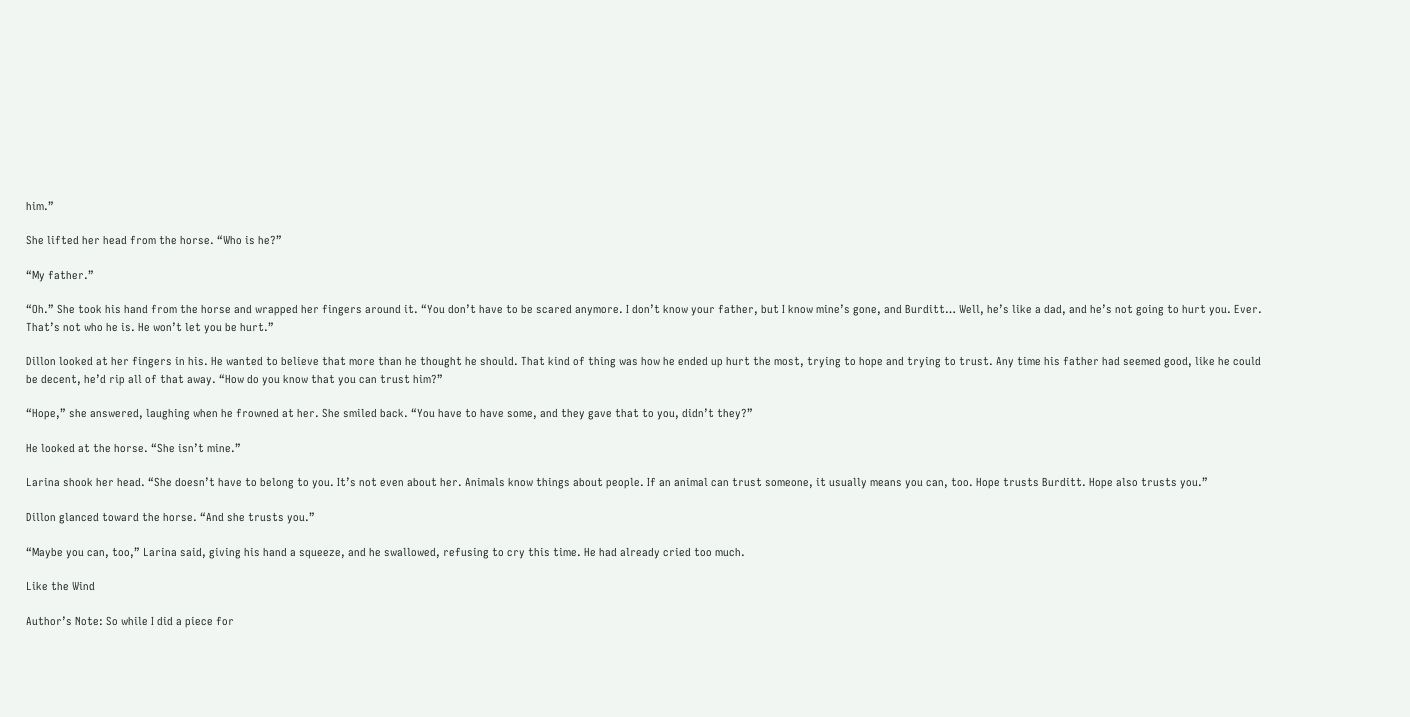him.”

She lifted her head from the horse. “Who is he?”

“My father.”

“Oh.” She took his hand from the horse and wrapped her fingers around it. “You don’t have to be scared anymore. I don’t know your father, but I know mine’s gone, and Burditt… Well, he’s like a dad, and he’s not going to hurt you. Ever. That’s not who he is. He won’t let you be hurt.”

Dillon looked at her fingers in his. He wanted to believe that more than he thought he should. That kind of thing was how he ended up hurt the most, trying to hope and trying to trust. Any time his father had seemed good, like he could be decent, he’d rip all of that away. “How do you know that you can trust him?”

“Hope,” she answered, laughing when he frowned at her. She smiled back. “You have to have some, and they gave that to you, didn’t they?”

He looked at the horse. “She isn’t mine.”

Larina shook her head. “She doesn’t have to belong to you. It’s not even about her. Animals know things about people. If an animal can trust someone, it usually means you can, too. Hope trusts Burditt. Hope also trusts you.”

Dillon glanced toward the horse. “And she trusts you.”

“Maybe you can, too,” Larina said, giving his hand a squeeze, and he swallowed, refusing to cry this time. He had already cried too much.

Like the Wind

Author’s Note: So while I did a piece for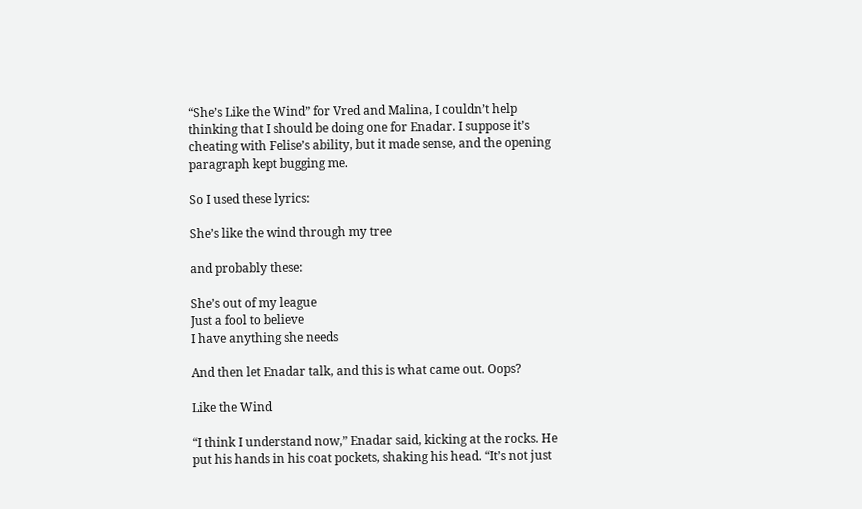“She’s Like the Wind” for Vred and Malina, I couldn’t help thinking that I should be doing one for Enadar. I suppose it’s cheating with Felise’s ability, but it made sense, and the opening paragraph kept bugging me.

So I used these lyrics:

She’s like the wind through my tree

and probably these:

She’s out of my league
Just a fool to believe
I have anything she needs

And then let Enadar talk, and this is what came out. Oops?

Like the Wind

“I think I understand now,” Enadar said, kicking at the rocks. He put his hands in his coat pockets, shaking his head. “It’s not just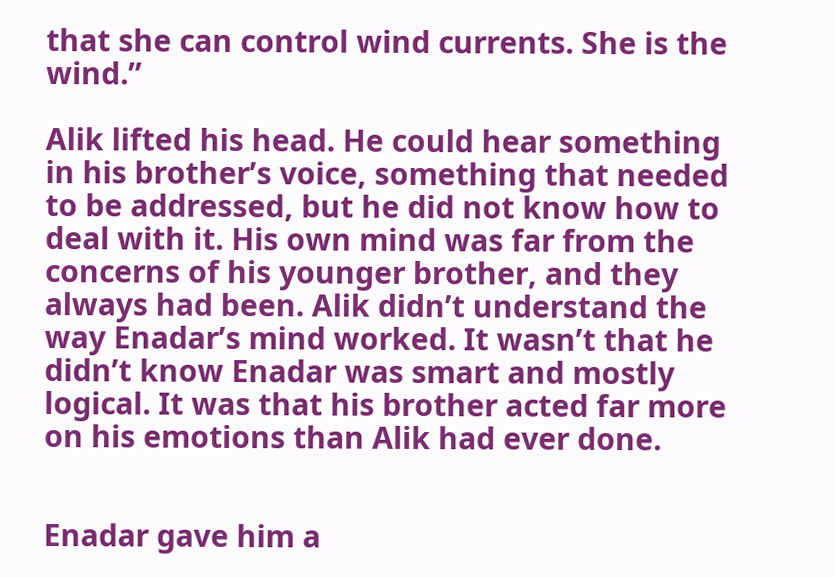that she can control wind currents. She is the wind.”

Alik lifted his head. He could hear something in his brother’s voice, something that needed to be addressed, but he did not know how to deal with it. His own mind was far from the concerns of his younger brother, and they always had been. Alik didn’t understand the way Enadar’s mind worked. It wasn’t that he didn’t know Enadar was smart and mostly logical. It was that his brother acted far more on his emotions than Alik had ever done.


Enadar gave him a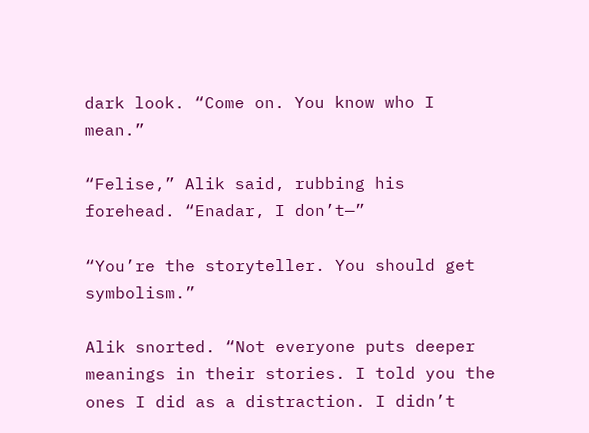dark look. “Come on. You know who I mean.”

“Felise,” Alik said, rubbing his forehead. “Enadar, I don’t—”

“You’re the storyteller. You should get symbolism.”

Alik snorted. “Not everyone puts deeper meanings in their stories. I told you the ones I did as a distraction. I didn’t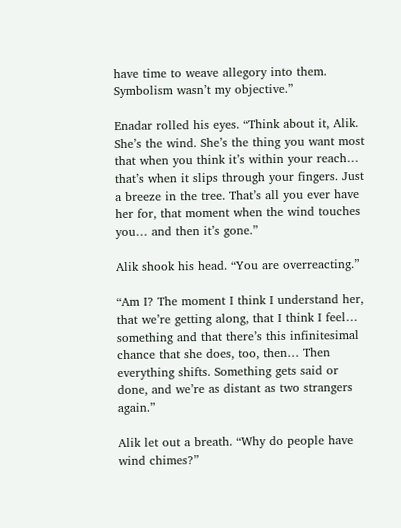have time to weave allegory into them. Symbolism wasn’t my objective.”

Enadar rolled his eyes. “Think about it, Alik. She’s the wind. She’s the thing you want most that when you think it’s within your reach… that’s when it slips through your fingers. Just a breeze in the tree. That’s all you ever have her for, that moment when the wind touches you… and then it’s gone.”

Alik shook his head. “You are overreacting.”

“Am I? The moment I think I understand her, that we’re getting along, that I think I feel… something and that there’s this infinitesimal chance that she does, too, then… Then everything shifts. Something gets said or done, and we’re as distant as two strangers again.”

Alik let out a breath. “Why do people have wind chimes?”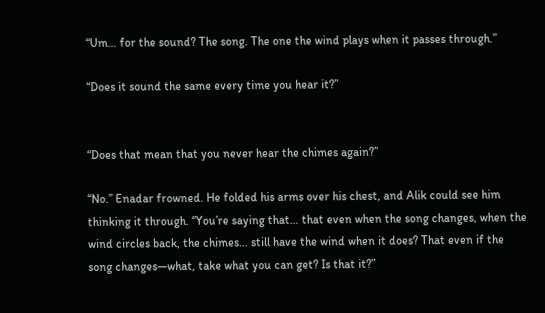“Um… for the sound? The song. The one the wind plays when it passes through.”

“Does it sound the same every time you hear it?”


“Does that mean that you never hear the chimes again?”

“No.” Enadar frowned. He folded his arms over his chest, and Alik could see him thinking it through. “You’re saying that… that even when the song changes, when the wind circles back, the chimes… still have the wind when it does? That even if the song changes—what, take what you can get? Is that it?”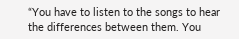“You have to listen to the songs to hear the differences between them. You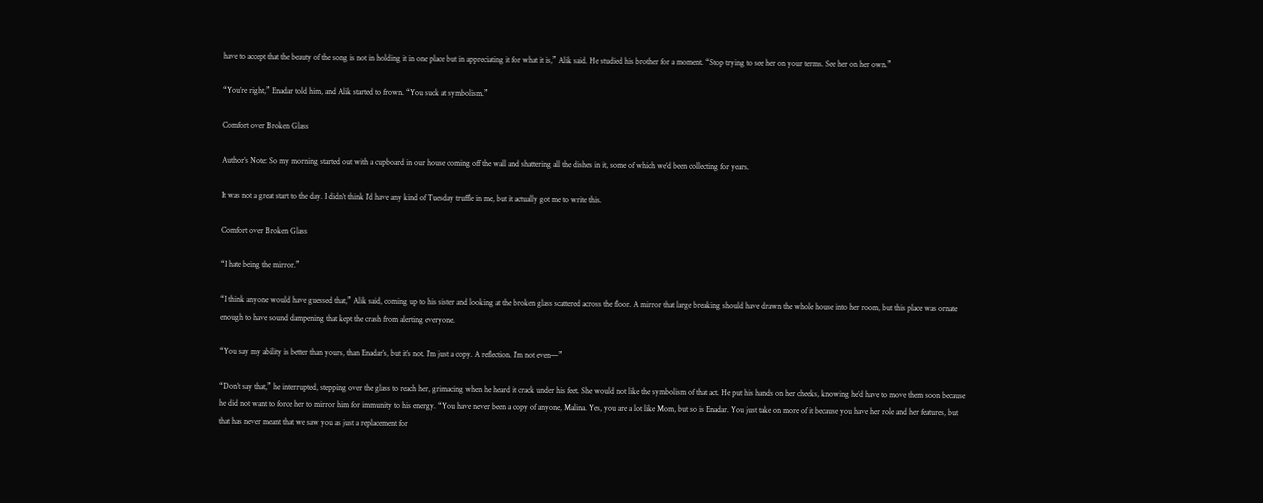have to accept that the beauty of the song is not in holding it in one place but in appreciating it for what it is,” Alik said. He studied his brother for a moment. “Stop trying to see her on your terms. See her on her own.”

“You’re right,” Enadar told him, and Alik started to frown. “You suck at symbolism.”

Comfort over Broken Glass

Author’s Note: So my morning started out with a cupboard in our house coming off the wall and shattering all the dishes in it, some of which we’d been collecting for years.

It was not a great start to the day. I didn’t think I’d have any kind of Tuesday truffle in me, but it actually got me to write this.

Comfort over Broken Glass

“I hate being the mirror.”

“I think anyone would have guessed that,” Alik said, coming up to his sister and looking at the broken glass scattered across the floor. A mirror that large breaking should have drawn the whole house into her room, but this place was ornate enough to have sound dampening that kept the crash from alerting everyone.

“You say my ability is better than yours, than Enadar’s, but it’s not. I’m just a copy. A reflection. I’m not even—”

“Don’t say that,” he interrupted, stepping over the glass to reach her, grimacing when he heard it crack under his feet. She would not like the symbolism of that act. He put his hands on her cheeks, knowing he’d have to move them soon because he did not want to force her to mirror him for immunity to his energy. “You have never been a copy of anyone, Malina. Yes, you are a lot like Mom, but so is Enadar. You just take on more of it because you have her role and her features, but that has never meant that we saw you as just a replacement for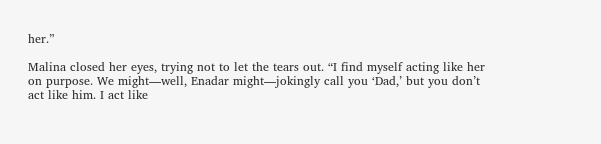her.”

Malina closed her eyes, trying not to let the tears out. “I find myself acting like her on purpose. We might—well, Enadar might—jokingly call you ‘Dad,’ but you don’t act like him. I act like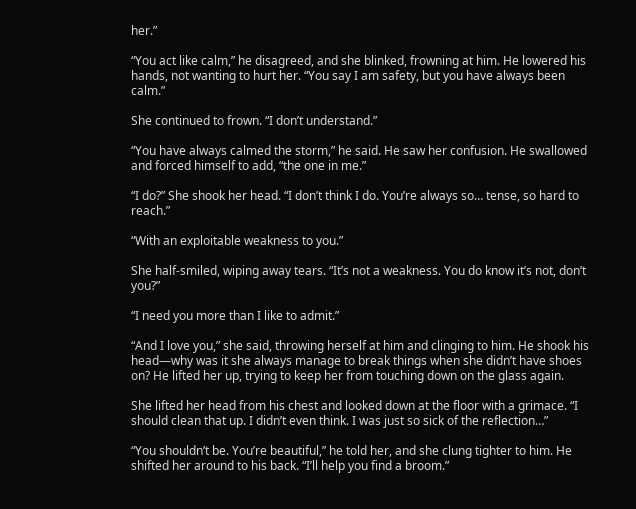her.”

“You act like calm,” he disagreed, and she blinked, frowning at him. He lowered his hands, not wanting to hurt her. “You say I am safety, but you have always been calm.”

She continued to frown. “I don’t understand.”

“You have always calmed the storm,” he said. He saw her confusion. He swallowed and forced himself to add, “the one in me.”

“I do?” She shook her head. “I don’t think I do. You’re always so… tense, so hard to reach.”

“With an exploitable weakness to you.”

She half-smiled, wiping away tears. “It’s not a weakness. You do know it’s not, don’t you?”

“I need you more than I like to admit.”

“And I love you,” she said, throwing herself at him and clinging to him. He shook his head—why was it she always manage to break things when she didn’t have shoes on? He lifted her up, trying to keep her from touching down on the glass again.

She lifted her head from his chest and looked down at the floor with a grimace. “I should clean that up. I didn’t even think. I was just so sick of the reflection…”

“You shouldn’t be. You’re beautiful,” he told her, and she clung tighter to him. He shifted her around to his back. “I’ll help you find a broom.”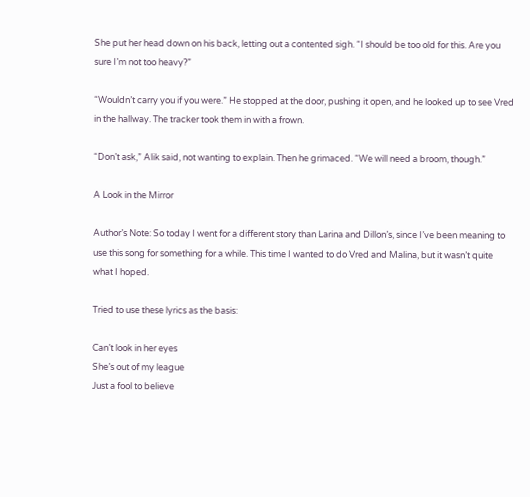She put her head down on his back, letting out a contented sigh. “I should be too old for this. Are you sure I’m not too heavy?”

“Wouldn’t carry you if you were.” He stopped at the door, pushing it open, and he looked up to see Vred in the hallway. The tracker took them in with a frown.

“Don’t ask,” Alik said, not wanting to explain. Then he grimaced. “We will need a broom, though.”

A Look in the Mirror

Author’s Note: So today I went for a different story than Larina and Dillon’s, since I’ve been meaning to use this song for something for a while. This time I wanted to do Vred and Malina, but it wasn’t quite what I hoped.

Tried to use these lyrics as the basis:

Can’t look in her eyes
She’s out of my league
Just a fool to believe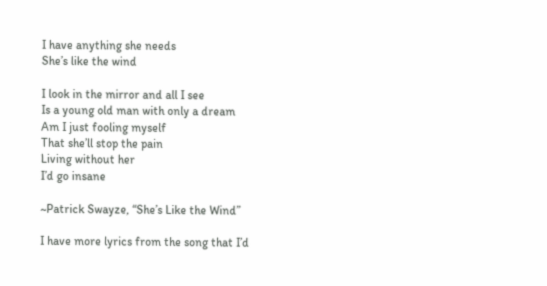I have anything she needs
She’s like the wind

I look in the mirror and all I see
Is a young old man with only a dream
Am I just fooling myself
That she’ll stop the pain
Living without her
I’d go insane

~Patrick Swayze, “She’s Like the Wind”

I have more lyrics from the song that I’d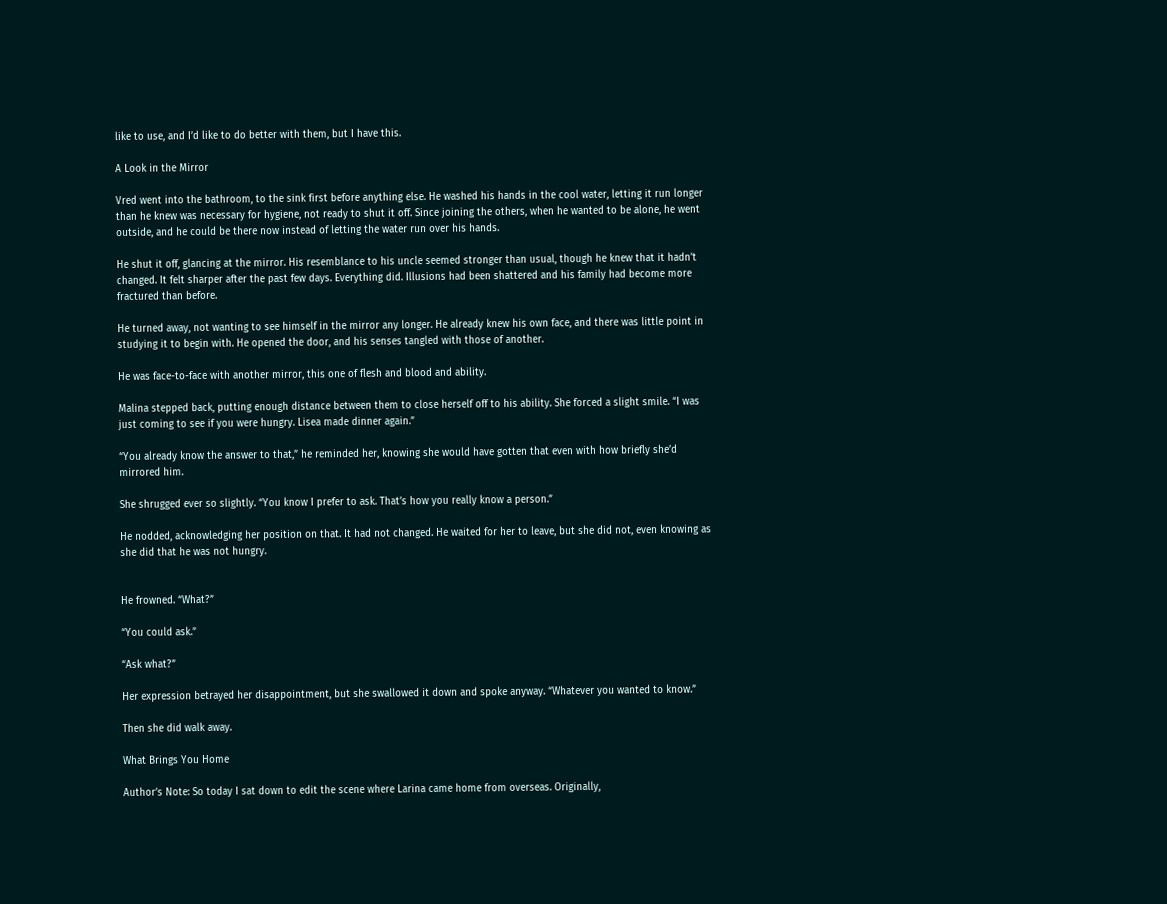like to use, and I’d like to do better with them, but I have this.

A Look in the Mirror

Vred went into the bathroom, to the sink first before anything else. He washed his hands in the cool water, letting it run longer than he knew was necessary for hygiene, not ready to shut it off. Since joining the others, when he wanted to be alone, he went outside, and he could be there now instead of letting the water run over his hands.

He shut it off, glancing at the mirror. His resemblance to his uncle seemed stronger than usual, though he knew that it hadn’t changed. It felt sharper after the past few days. Everything did. Illusions had been shattered and his family had become more fractured than before.

He turned away, not wanting to see himself in the mirror any longer. He already knew his own face, and there was little point in studying it to begin with. He opened the door, and his senses tangled with those of another.

He was face-to-face with another mirror, this one of flesh and blood and ability.

Malina stepped back, putting enough distance between them to close herself off to his ability. She forced a slight smile. “I was just coming to see if you were hungry. Lisea made dinner again.”

“You already know the answer to that,” he reminded her, knowing she would have gotten that even with how briefly she’d mirrored him.

She shrugged ever so slightly. “You know I prefer to ask. That’s how you really know a person.”

He nodded, acknowledging her position on that. It had not changed. He waited for her to leave, but she did not, even knowing as she did that he was not hungry.


He frowned. “What?”

“You could ask.”

“Ask what?”

Her expression betrayed her disappointment, but she swallowed it down and spoke anyway. “Whatever you wanted to know.”

Then she did walk away.

What Brings You Home

Author’s Note: So today I sat down to edit the scene where Larina came home from overseas. Originally,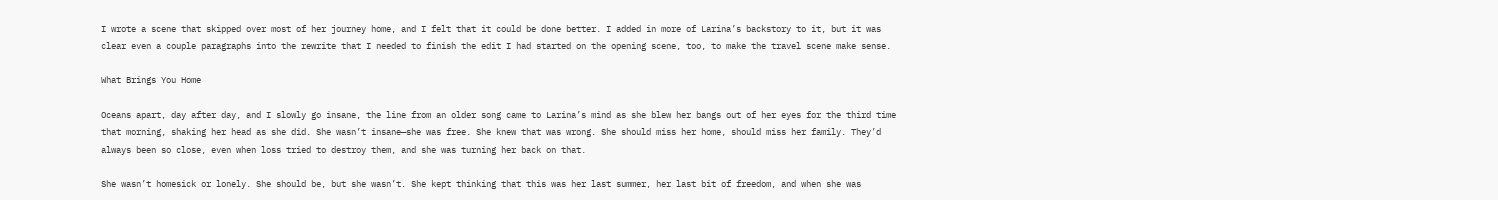I wrote a scene that skipped over most of her journey home, and I felt that it could be done better. I added in more of Larina’s backstory to it, but it was clear even a couple paragraphs into the rewrite that I needed to finish the edit I had started on the opening scene, too, to make the travel scene make sense.

What Brings You Home

Oceans apart, day after day, and I slowly go insane, the line from an older song came to Larina’s mind as she blew her bangs out of her eyes for the third time that morning, shaking her head as she did. She wasn’t insane—she was free. She knew that was wrong. She should miss her home, should miss her family. They’d always been so close, even when loss tried to destroy them, and she was turning her back on that.

She wasn’t homesick or lonely. She should be, but she wasn’t. She kept thinking that this was her last summer, her last bit of freedom, and when she was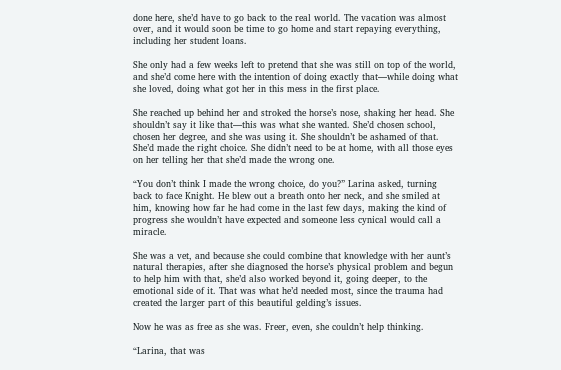done here, she’d have to go back to the real world. The vacation was almost over, and it would soon be time to go home and start repaying everything, including her student loans.

She only had a few weeks left to pretend that she was still on top of the world, and she’d come here with the intention of doing exactly that—while doing what she loved, doing what got her in this mess in the first place.

She reached up behind her and stroked the horse’s nose, shaking her head. She shouldn’t say it like that—this was what she wanted. She’d chosen school, chosen her degree, and she was using it. She shouldn’t be ashamed of that. She’d made the right choice. She didn’t need to be at home, with all those eyes on her telling her that she’d made the wrong one.

“You don’t think I made the wrong choice, do you?” Larina asked, turning back to face Knight. He blew out a breath onto her neck, and she smiled at him, knowing how far he had come in the last few days, making the kind of progress she wouldn’t have expected and someone less cynical would call a miracle.

She was a vet, and because she could combine that knowledge with her aunt’s natural therapies, after she diagnosed the horse’s physical problem and begun to help him with that, she’d also worked beyond it, going deeper, to the emotional side of it. That was what he’d needed most, since the trauma had created the larger part of this beautiful gelding’s issues.

Now he was as free as she was. Freer, even, she couldn’t help thinking.

“Larina, that was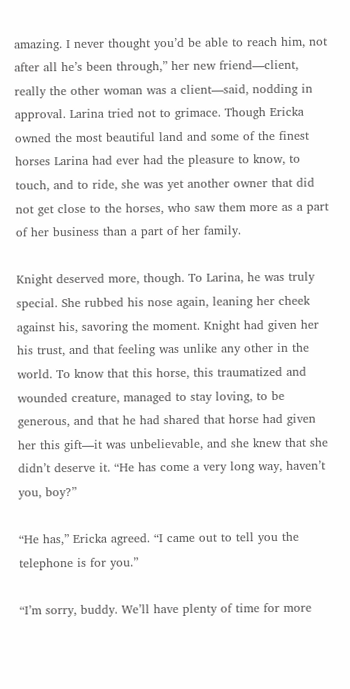amazing. I never thought you’d be able to reach him, not after all he’s been through,” her new friend—client, really the other woman was a client—said, nodding in approval. Larina tried not to grimace. Though Ericka owned the most beautiful land and some of the finest horses Larina had ever had the pleasure to know, to touch, and to ride, she was yet another owner that did not get close to the horses, who saw them more as a part of her business than a part of her family.

Knight deserved more, though. To Larina, he was truly special. She rubbed his nose again, leaning her cheek against his, savoring the moment. Knight had given her his trust, and that feeling was unlike any other in the world. To know that this horse, this traumatized and wounded creature, managed to stay loving, to be generous, and that he had shared that horse had given her this gift—it was unbelievable, and she knew that she didn’t deserve it. “He has come a very long way, haven’t you, boy?”

“He has,” Ericka agreed. “I came out to tell you the telephone is for you.”

“I’m sorry, buddy. We’ll have plenty of time for more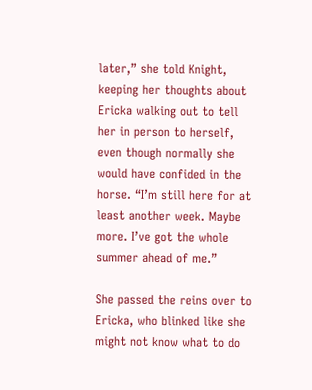later,” she told Knight, keeping her thoughts about Ericka walking out to tell her in person to herself, even though normally she would have confided in the horse. “I’m still here for at least another week. Maybe more. I’ve got the whole summer ahead of me.”

She passed the reins over to Ericka, who blinked like she might not know what to do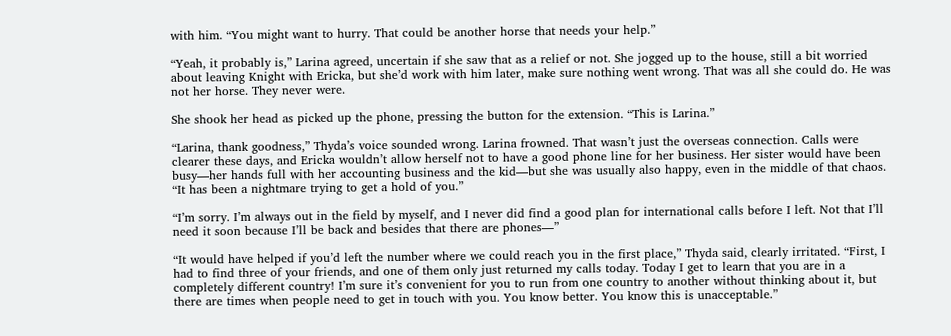with him. “You might want to hurry. That could be another horse that needs your help.”

“Yeah, it probably is,” Larina agreed, uncertain if she saw that as a relief or not. She jogged up to the house, still a bit worried about leaving Knight with Ericka, but she’d work with him later, make sure nothing went wrong. That was all she could do. He was not her horse. They never were.

She shook her head as picked up the phone, pressing the button for the extension. “This is Larina.”

“Larina, thank goodness,” Thyda’s voice sounded wrong. Larina frowned. That wasn’t just the overseas connection. Calls were clearer these days, and Ericka wouldn’t allow herself not to have a good phone line for her business. Her sister would have been busy—her hands full with her accounting business and the kid—but she was usually also happy, even in the middle of that chaos. “It has been a nightmare trying to get a hold of you.”

“I’m sorry. I’m always out in the field by myself, and I never did find a good plan for international calls before I left. Not that I’ll need it soon because I’ll be back and besides that there are phones—”

“It would have helped if you’d left the number where we could reach you in the first place,” Thyda said, clearly irritated. “First, I had to find three of your friends, and one of them only just returned my calls today. Today I get to learn that you are in a completely different country! I’m sure it’s convenient for you to run from one country to another without thinking about it, but there are times when people need to get in touch with you. You know better. You know this is unacceptable.”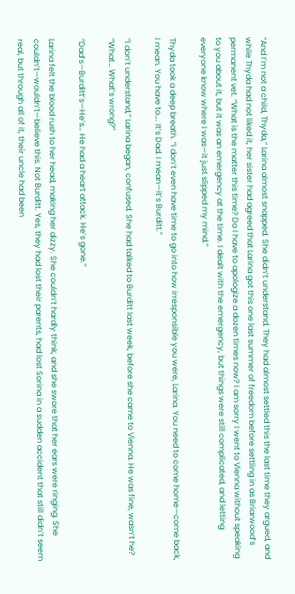“And I’m not a child, Thyda,” Larina almost snapped. She didn’t understand. They had almost settled this the last time they argued, and while Thyda had not liked it, her sister had agreed that Larina got this one last summer of freedom before settling in as Briarwood’s permanent vet. “What is the matter this time? Do I have to apologize a dozen times now? I am sorry I went to Vienna without speaking to you about it, but it was an emergency at the time. I dealt with the emergency, but things were still complicated, and letting everyone know where I was—it just slipped my mind.”

Thyda took a deep breath. “I don’t even have time to go into how irresponsible you were, Larina. You need to come home—come back, I mean. You have to…. It’s Dad. I mean—it’s Burditt.”

“I don’t understand,” Larina began, confused. She had talked to Burditt last week, before she came to Vienna. He was fine, wasn’t he? “What… What’s wrong?”

“Dad’s—Burditt’s—He’s… He had a heart attack. He’s gone.”

Larina felt the blood rush to her head, making her dizzy. She couldn’t hardly think, and she swore that her ears were ringing. She couldn’t—wouldn’t—believe this. Not Burditt. Yes, they had lost their parents, had lost Sorina in a sudden accident that still didn’t seem real, but through all of it, their uncle had been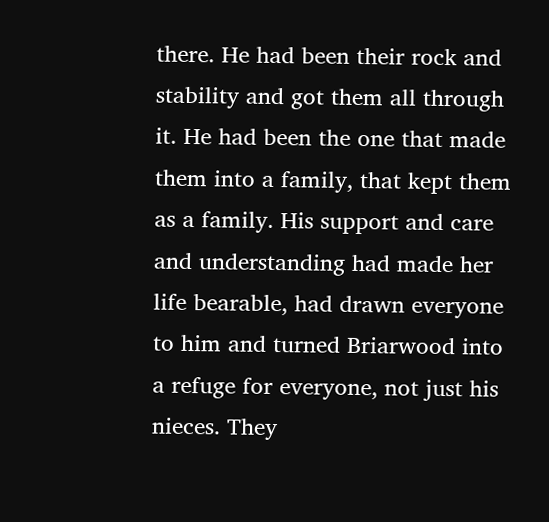there. He had been their rock and stability and got them all through it. He had been the one that made them into a family, that kept them as a family. His support and care and understanding had made her life bearable, had drawn everyone to him and turned Briarwood into a refuge for everyone, not just his nieces. They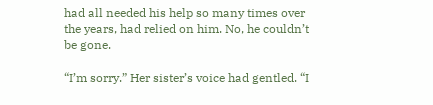had all needed his help so many times over the years, had relied on him. No, he couldn’t be gone.

“I’m sorry.” Her sister’s voice had gentled. “I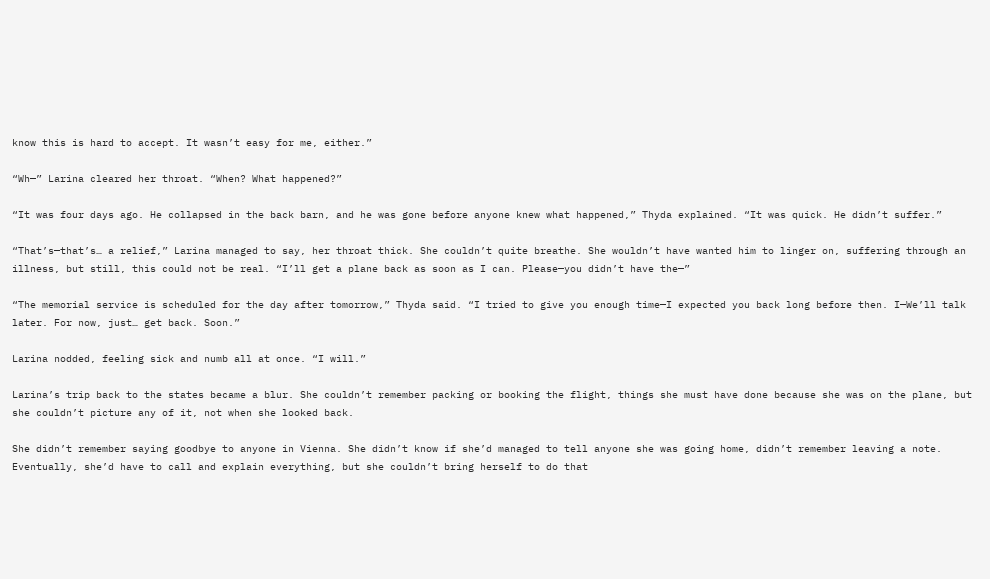know this is hard to accept. It wasn’t easy for me, either.”

“Wh—” Larina cleared her throat. “When? What happened?”

“It was four days ago. He collapsed in the back barn, and he was gone before anyone knew what happened,” Thyda explained. “It was quick. He didn’t suffer.”

“That’s—that’s… a relief,” Larina managed to say, her throat thick. She couldn’t quite breathe. She wouldn’t have wanted him to linger on, suffering through an illness, but still, this could not be real. “I’ll get a plane back as soon as I can. Please—you didn’t have the—”

“The memorial service is scheduled for the day after tomorrow,” Thyda said. “I tried to give you enough time—I expected you back long before then. I—We’ll talk later. For now, just… get back. Soon.”

Larina nodded, feeling sick and numb all at once. “I will.”

Larina’s trip back to the states became a blur. She couldn’t remember packing or booking the flight, things she must have done because she was on the plane, but she couldn’t picture any of it, not when she looked back.

She didn’t remember saying goodbye to anyone in Vienna. She didn’t know if she’d managed to tell anyone she was going home, didn’t remember leaving a note. Eventually, she’d have to call and explain everything, but she couldn’t bring herself to do that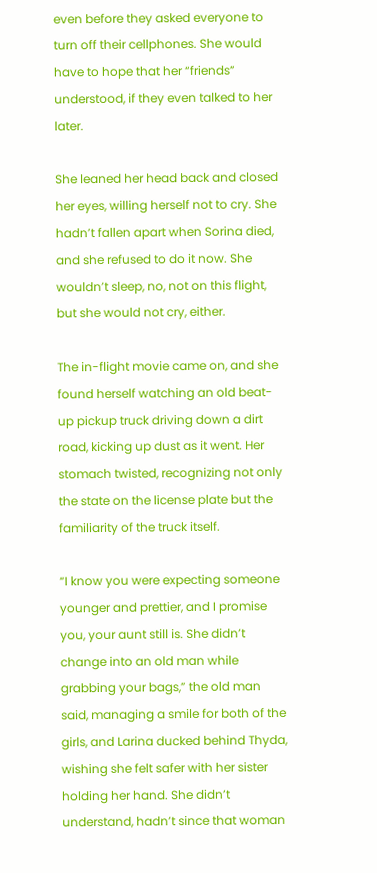even before they asked everyone to turn off their cellphones. She would have to hope that her “friends” understood, if they even talked to her later.

She leaned her head back and closed her eyes, willing herself not to cry. She hadn’t fallen apart when Sorina died, and she refused to do it now. She wouldn’t sleep, no, not on this flight, but she would not cry, either.

The in-flight movie came on, and she found herself watching an old beat-up pickup truck driving down a dirt road, kicking up dust as it went. Her stomach twisted, recognizing not only the state on the license plate but the familiarity of the truck itself.

“I know you were expecting someone younger and prettier, and I promise you, your aunt still is. She didn’t change into an old man while grabbing your bags,” the old man said, managing a smile for both of the girls, and Larina ducked behind Thyda, wishing she felt safer with her sister holding her hand. She didn’t understand, hadn’t since that woman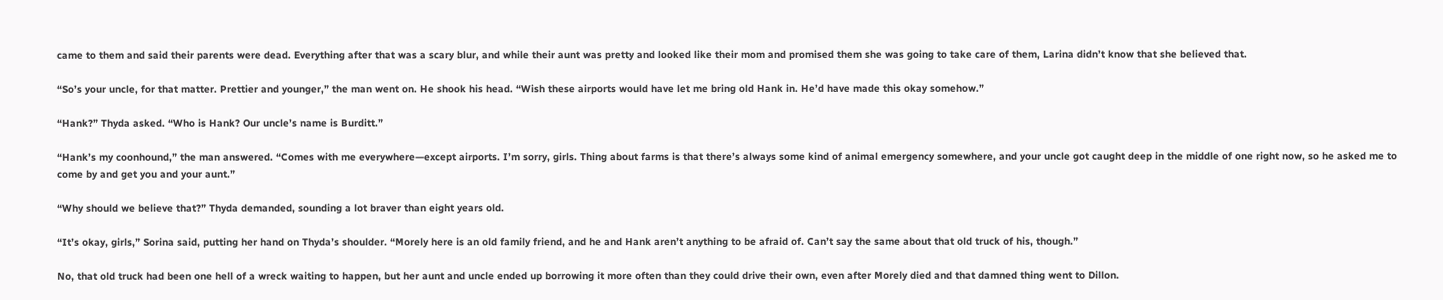came to them and said their parents were dead. Everything after that was a scary blur, and while their aunt was pretty and looked like their mom and promised them she was going to take care of them, Larina didn’t know that she believed that.

“So’s your uncle, for that matter. Prettier and younger,” the man went on. He shook his head. “Wish these airports would have let me bring old Hank in. He’d have made this okay somehow.”

“Hank?” Thyda asked. “Who is Hank? Our uncle’s name is Burditt.”

“Hank’s my coonhound,” the man answered. “Comes with me everywhere—except airports. I’m sorry, girls. Thing about farms is that there’s always some kind of animal emergency somewhere, and your uncle got caught deep in the middle of one right now, so he asked me to come by and get you and your aunt.”

“Why should we believe that?” Thyda demanded, sounding a lot braver than eight years old.

“It’s okay, girls,” Sorina said, putting her hand on Thyda’s shoulder. “Morely here is an old family friend, and he and Hank aren’t anything to be afraid of. Can’t say the same about that old truck of his, though.”

No, that old truck had been one hell of a wreck waiting to happen, but her aunt and uncle ended up borrowing it more often than they could drive their own, even after Morely died and that damned thing went to Dillon.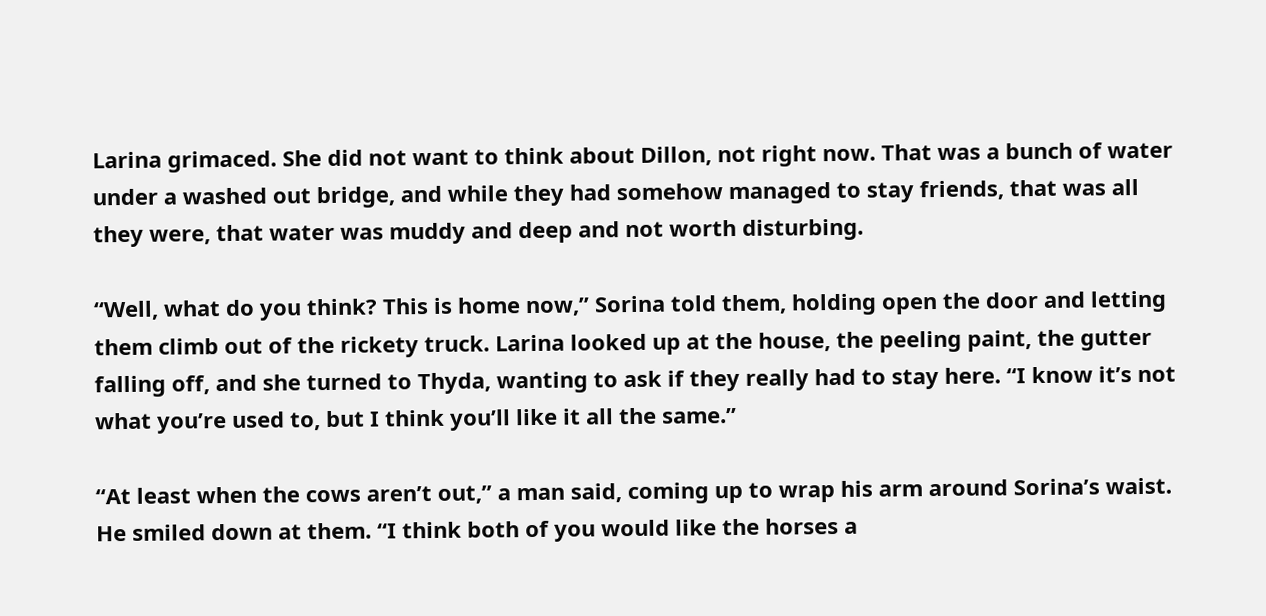Larina grimaced. She did not want to think about Dillon, not right now. That was a bunch of water under a washed out bridge, and while they had somehow managed to stay friends, that was all they were, that water was muddy and deep and not worth disturbing.

“Well, what do you think? This is home now,” Sorina told them, holding open the door and letting them climb out of the rickety truck. Larina looked up at the house, the peeling paint, the gutter falling off, and she turned to Thyda, wanting to ask if they really had to stay here. “I know it’s not what you’re used to, but I think you’ll like it all the same.”

“At least when the cows aren’t out,” a man said, coming up to wrap his arm around Sorina’s waist. He smiled down at them. “I think both of you would like the horses a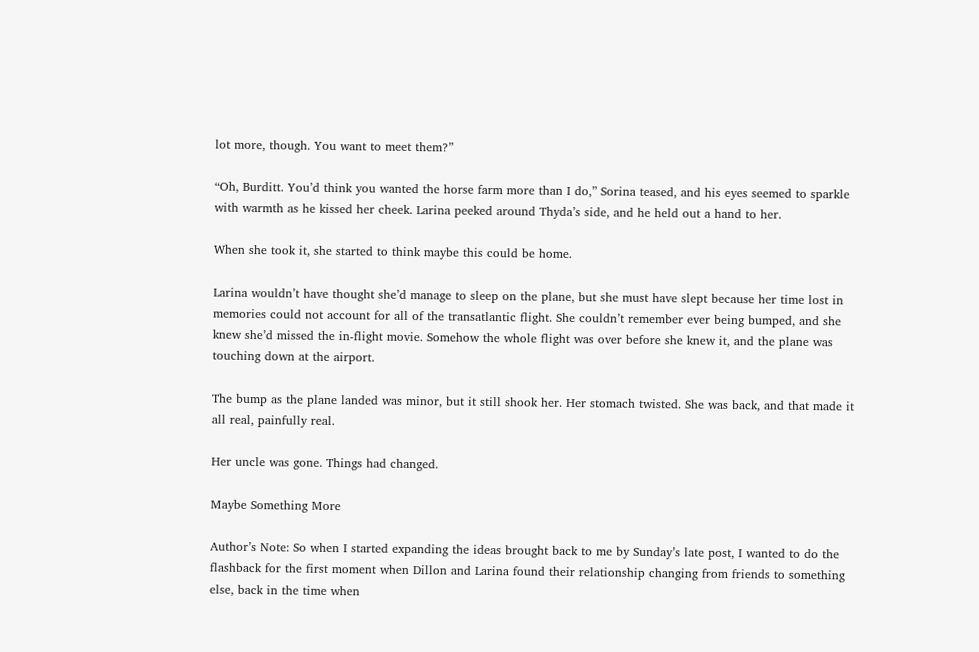lot more, though. You want to meet them?”

“Oh, Burditt. You’d think you wanted the horse farm more than I do,” Sorina teased, and his eyes seemed to sparkle with warmth as he kissed her cheek. Larina peeked around Thyda’s side, and he held out a hand to her.

When she took it, she started to think maybe this could be home.

Larina wouldn’t have thought she’d manage to sleep on the plane, but she must have slept because her time lost in memories could not account for all of the transatlantic flight. She couldn’t remember ever being bumped, and she knew she’d missed the in-flight movie. Somehow the whole flight was over before she knew it, and the plane was touching down at the airport.

The bump as the plane landed was minor, but it still shook her. Her stomach twisted. She was back, and that made it all real, painfully real.

Her uncle was gone. Things had changed.

Maybe Something More

Author’s Note: So when I started expanding the ideas brought back to me by Sunday’s late post, I wanted to do the flashback for the first moment when Dillon and Larina found their relationship changing from friends to something else, back in the time when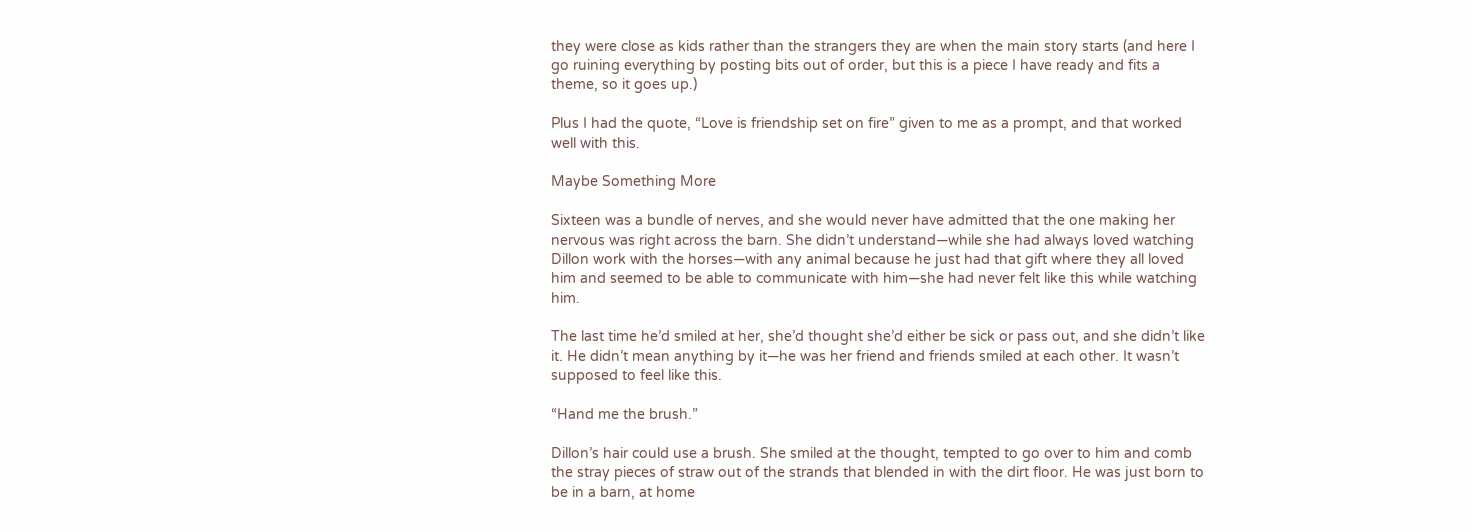they were close as kids rather than the strangers they are when the main story starts (and here I go ruining everything by posting bits out of order, but this is a piece I have ready and fits a theme, so it goes up.)

Plus I had the quote, “Love is friendship set on fire” given to me as a prompt, and that worked well with this.

Maybe Something More

Sixteen was a bundle of nerves, and she would never have admitted that the one making her nervous was right across the barn. She didn’t understand—while she had always loved watching Dillon work with the horses—with any animal because he just had that gift where they all loved him and seemed to be able to communicate with him—she had never felt like this while watching him.

The last time he’d smiled at her, she’d thought she’d either be sick or pass out, and she didn’t like it. He didn’t mean anything by it—he was her friend and friends smiled at each other. It wasn’t supposed to feel like this.

“Hand me the brush.”

Dillon’s hair could use a brush. She smiled at the thought, tempted to go over to him and comb the stray pieces of straw out of the strands that blended in with the dirt floor. He was just born to be in a barn, at home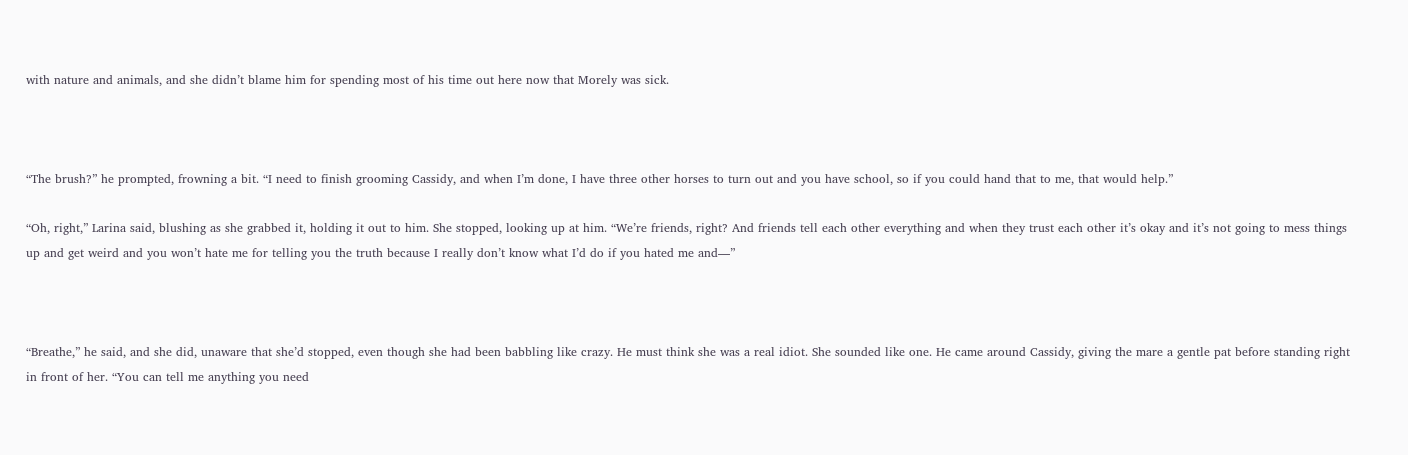with nature and animals, and she didn’t blame him for spending most of his time out here now that Morely was sick.



“The brush?” he prompted, frowning a bit. “I need to finish grooming Cassidy, and when I’m done, I have three other horses to turn out and you have school, so if you could hand that to me, that would help.”

“Oh, right,” Larina said, blushing as she grabbed it, holding it out to him. She stopped, looking up at him. “We’re friends, right? And friends tell each other everything and when they trust each other it’s okay and it’s not going to mess things up and get weird and you won’t hate me for telling you the truth because I really don’t know what I’d do if you hated me and—”



“Breathe,” he said, and she did, unaware that she’d stopped, even though she had been babbling like crazy. He must think she was a real idiot. She sounded like one. He came around Cassidy, giving the mare a gentle pat before standing right in front of her. “You can tell me anything you need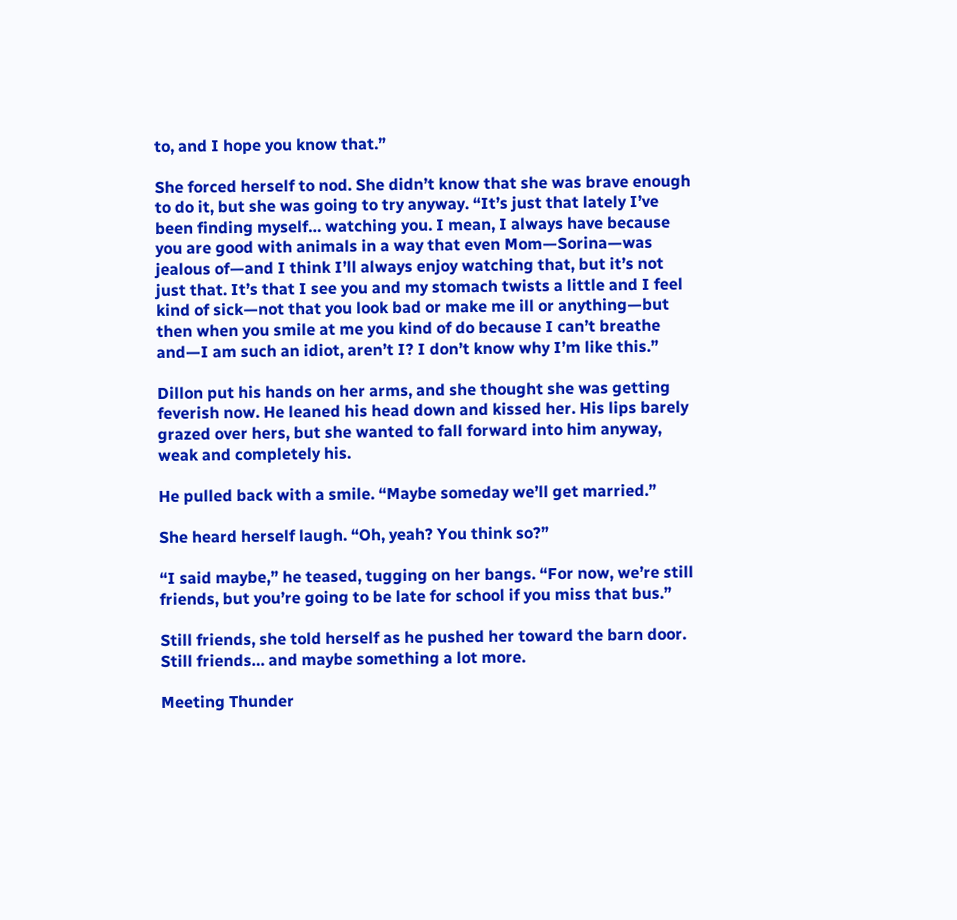to, and I hope you know that.”

She forced herself to nod. She didn’t know that she was brave enough to do it, but she was going to try anyway. “It’s just that lately I’ve been finding myself… watching you. I mean, I always have because you are good with animals in a way that even Mom—Sorina—was jealous of—and I think I’ll always enjoy watching that, but it’s not just that. It’s that I see you and my stomach twists a little and I feel kind of sick—not that you look bad or make me ill or anything—but then when you smile at me you kind of do because I can’t breathe and—I am such an idiot, aren’t I? I don’t know why I’m like this.”

Dillon put his hands on her arms, and she thought she was getting feverish now. He leaned his head down and kissed her. His lips barely grazed over hers, but she wanted to fall forward into him anyway, weak and completely his.

He pulled back with a smile. “Maybe someday we’ll get married.”

She heard herself laugh. “Oh, yeah? You think so?”

“I said maybe,” he teased, tugging on her bangs. “For now, we’re still friends, but you’re going to be late for school if you miss that bus.”

Still friends, she told herself as he pushed her toward the barn door. Still friends… and maybe something a lot more.

Meeting Thunder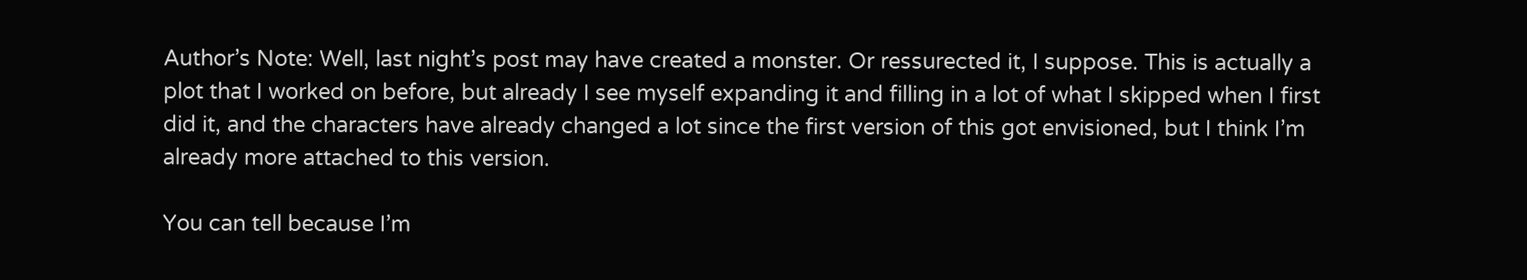Author’s Note: Well, last night’s post may have created a monster. Or ressurected it, I suppose. This is actually a plot that I worked on before, but already I see myself expanding it and filling in a lot of what I skipped when I first did it, and the characters have already changed a lot since the first version of this got envisioned, but I think I’m already more attached to this version.

You can tell because I’m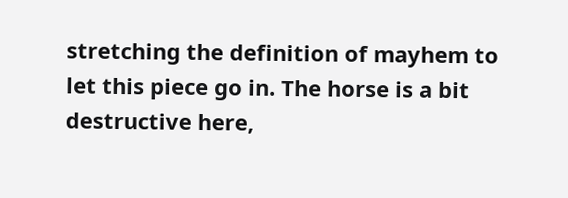stretching the definition of mayhem to let this piece go in. The horse is a bit destructive here,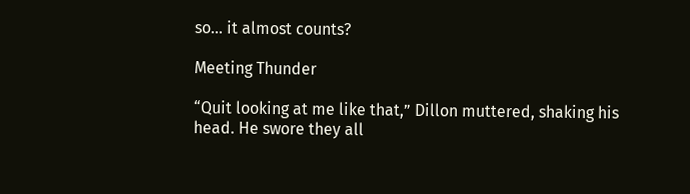so… it almost counts?

Meeting Thunder

“Quit looking at me like that,” Dillon muttered, shaking his head. He swore they all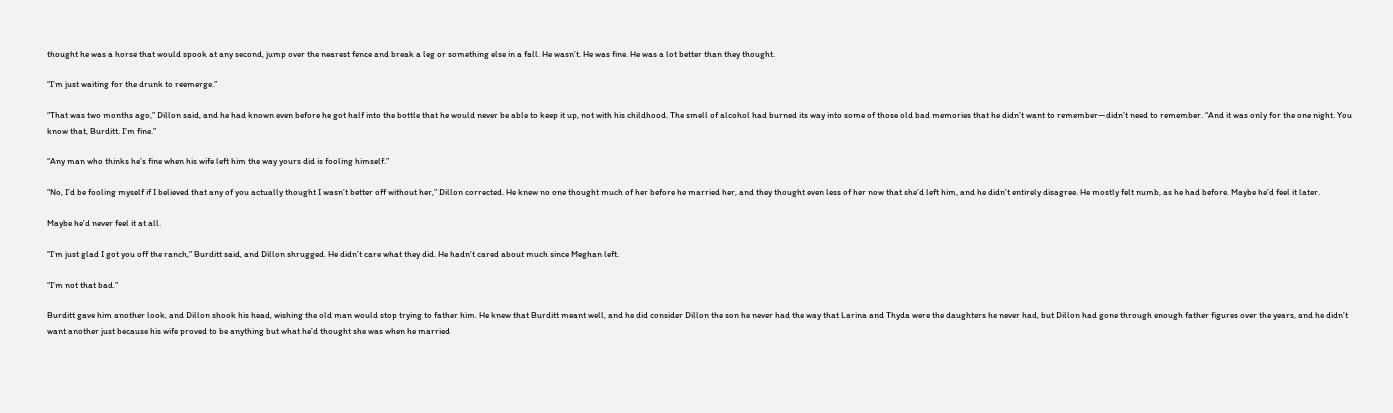thought he was a horse that would spook at any second, jump over the nearest fence and break a leg or something else in a fall. He wasn’t. He was fine. He was a lot better than they thought.

“I’m just waiting for the drunk to reemerge.”

“That was two months ago,” Dillon said, and he had known even before he got half into the bottle that he would never be able to keep it up, not with his childhood. The smell of alcohol had burned its way into some of those old bad memories that he didn’t want to remember—didn’t need to remember. “And it was only for the one night. You know that, Burditt. I’m fine.”

“Any man who thinks he’s fine when his wife left him the way yours did is fooling himself.”

“No, I’d be fooling myself if I believed that any of you actually thought I wasn’t better off without her,” Dillon corrected. He knew no one thought much of her before he married her, and they thought even less of her now that she’d left him, and he didn’t entirely disagree. He mostly felt numb, as he had before. Maybe he’d feel it later.

Maybe he’d never feel it at all.

“I’m just glad I got you off the ranch,” Burditt said, and Dillon shrugged. He didn’t care what they did. He hadn’t cared about much since Meghan left.

“I’m not that bad.”

Burditt gave him another look, and Dillon shook his head, wishing the old man would stop trying to father him. He knew that Burditt meant well, and he did consider Dillon the son he never had the way that Larina and Thyda were the daughters he never had, but Dillon had gone through enough father figures over the years, and he didn’t want another just because his wife proved to be anything but what he’d thought she was when he married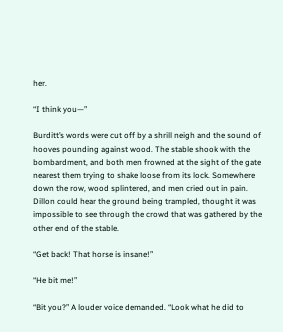her.

“I think you—”

Burditt’s words were cut off by a shrill neigh and the sound of hooves pounding against wood. The stable shook with the bombardment, and both men frowned at the sight of the gate nearest them trying to shake loose from its lock. Somewhere down the row, wood splintered, and men cried out in pain. Dillon could hear the ground being trampled, thought it was impossible to see through the crowd that was gathered by the other end of the stable.

“Get back! That horse is insane!”

“He bit me!”

“Bit you?” A louder voice demanded. “Look what he did to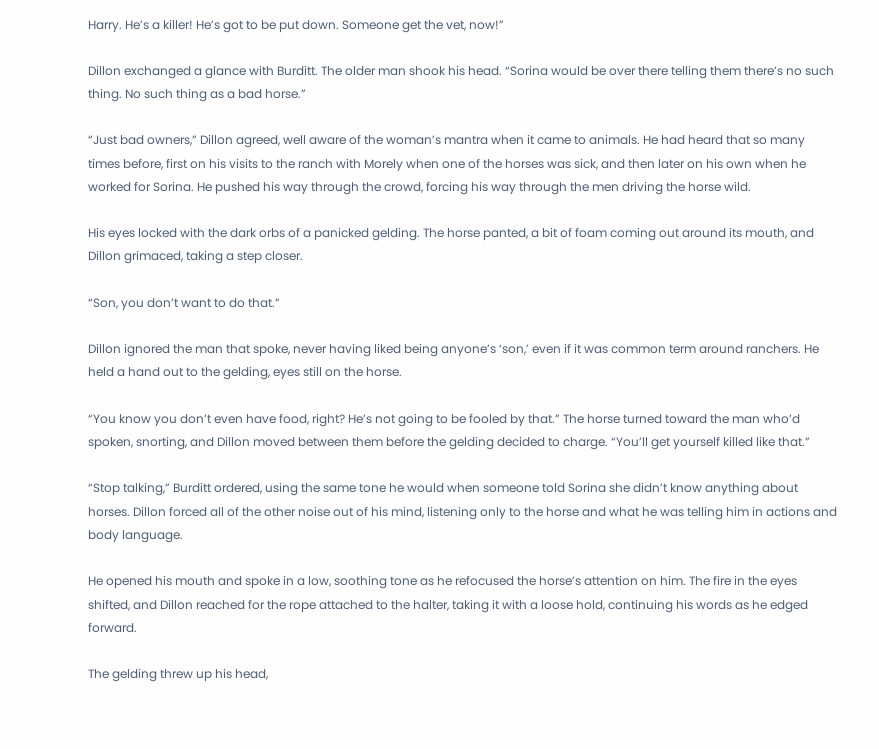Harry. He’s a killer! He’s got to be put down. Someone get the vet, now!”

Dillon exchanged a glance with Burditt. The older man shook his head. “Sorina would be over there telling them there’s no such thing. No such thing as a bad horse.”

“Just bad owners,” Dillon agreed, well aware of the woman’s mantra when it came to animals. He had heard that so many times before, first on his visits to the ranch with Morely when one of the horses was sick, and then later on his own when he worked for Sorina. He pushed his way through the crowd, forcing his way through the men driving the horse wild.

His eyes locked with the dark orbs of a panicked gelding. The horse panted, a bit of foam coming out around its mouth, and Dillon grimaced, taking a step closer.

“Son, you don’t want to do that.”

Dillon ignored the man that spoke, never having liked being anyone’s ‘son,’ even if it was common term around ranchers. He held a hand out to the gelding, eyes still on the horse.

“You know you don’t even have food, right? He’s not going to be fooled by that.” The horse turned toward the man who’d spoken, snorting, and Dillon moved between them before the gelding decided to charge. “You’ll get yourself killed like that.”

“Stop talking,” Burditt ordered, using the same tone he would when someone told Sorina she didn’t know anything about horses. Dillon forced all of the other noise out of his mind, listening only to the horse and what he was telling him in actions and body language.

He opened his mouth and spoke in a low, soothing tone as he refocused the horse’s attention on him. The fire in the eyes shifted, and Dillon reached for the rope attached to the halter, taking it with a loose hold, continuing his words as he edged forward.

The gelding threw up his head,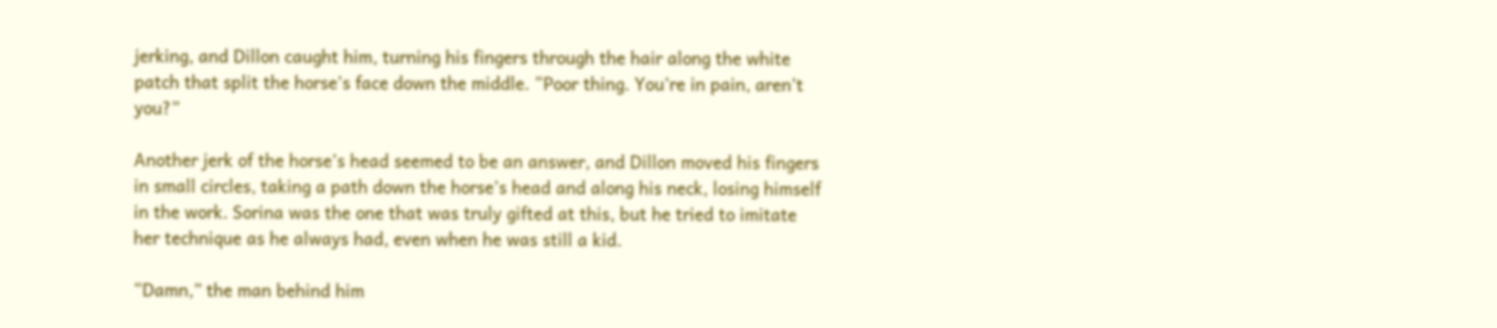jerking, and Dillon caught him, turning his fingers through the hair along the white patch that split the horse’s face down the middle. “Poor thing. You’re in pain, aren’t you?”

Another jerk of the horse’s head seemed to be an answer, and Dillon moved his fingers in small circles, taking a path down the horse’s head and along his neck, losing himself in the work. Sorina was the one that was truly gifted at this, but he tried to imitate her technique as he always had, even when he was still a kid.

“Damn,” the man behind him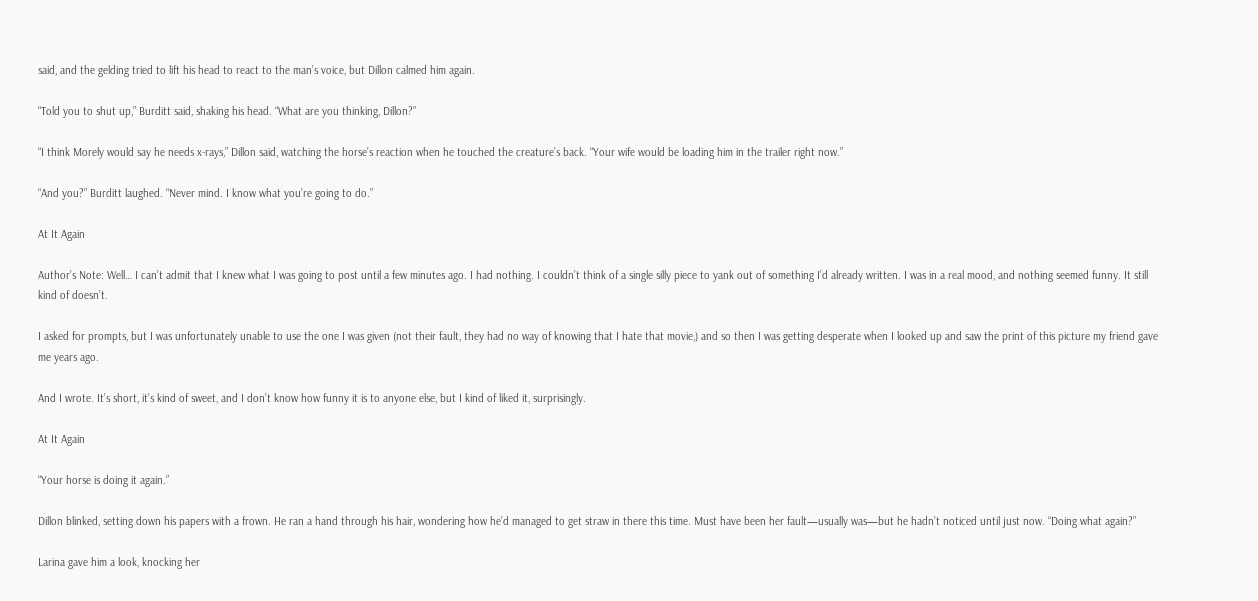said, and the gelding tried to lift his head to react to the man’s voice, but Dillon calmed him again.

“Told you to shut up,” Burditt said, shaking his head. “What are you thinking, Dillon?”

“I think Morely would say he needs x-rays,” Dillon said, watching the horse’s reaction when he touched the creature’s back. “Your wife would be loading him in the trailer right now.”

“And you?” Burditt laughed. “Never mind. I know what you’re going to do.”

At It Again

Author’s Note: Well… I can’t admit that I knew what I was going to post until a few minutes ago. I had nothing. I couldn’t think of a single silly piece to yank out of something I’d already written. I was in a real mood, and nothing seemed funny. It still kind of doesn’t.

I asked for prompts, but I was unfortunately unable to use the one I was given (not their fault, they had no way of knowing that I hate that movie,) and so then I was getting desperate when I looked up and saw the print of this picture my friend gave me years ago.

And I wrote. It’s short, it’s kind of sweet, and I don’t know how funny it is to anyone else, but I kind of liked it, surprisingly.

At It Again

“Your horse is doing it again.”

Dillon blinked, setting down his papers with a frown. He ran a hand through his hair, wondering how he’d managed to get straw in there this time. Must have been her fault—usually was—but he hadn’t noticed until just now. “Doing what again?”

Larina gave him a look, knocking her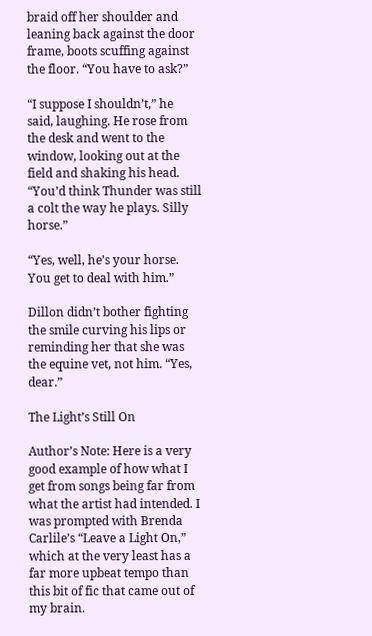braid off her shoulder and leaning back against the door frame, boots scuffing against the floor. “You have to ask?”

“I suppose I shouldn’t,” he said, laughing. He rose from the desk and went to the window, looking out at the field and shaking his head. “You’d think Thunder was still a colt the way he plays. Silly horse.”

“Yes, well, he’s your horse. You get to deal with him.”

Dillon didn’t bother fighting the smile curving his lips or reminding her that she was the equine vet, not him. “Yes, dear.”

The Light’s Still On

Author’s Note: Here is a very good example of how what I get from songs being far from what the artist had intended. I was prompted with Brenda Carlile’s “Leave a Light On,” which at the very least has a far more upbeat tempo than this bit of fic that came out of my brain.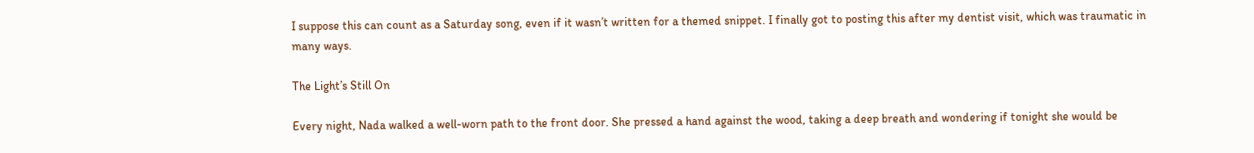I suppose this can count as a Saturday song, even if it wasn’t written for a themed snippet. I finally got to posting this after my dentist visit, which was traumatic in many ways.

The Light’s Still On

Every night, Nada walked a well-worn path to the front door. She pressed a hand against the wood, taking a deep breath and wondering if tonight she would be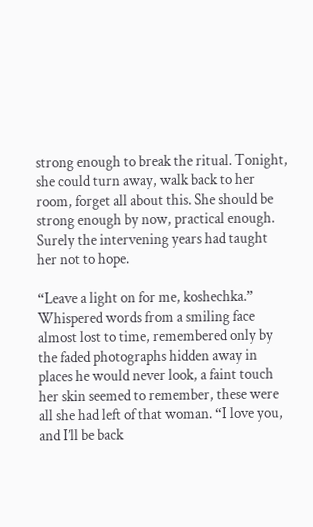strong enough to break the ritual. Tonight, she could turn away, walk back to her room, forget all about this. She should be strong enough by now, practical enough. Surely the intervening years had taught her not to hope.

“Leave a light on for me, koshechka.” Whispered words from a smiling face almost lost to time, remembered only by the faded photographs hidden away in places he would never look, a faint touch her skin seemed to remember, these were all she had left of that woman. “I love you, and I’ll be back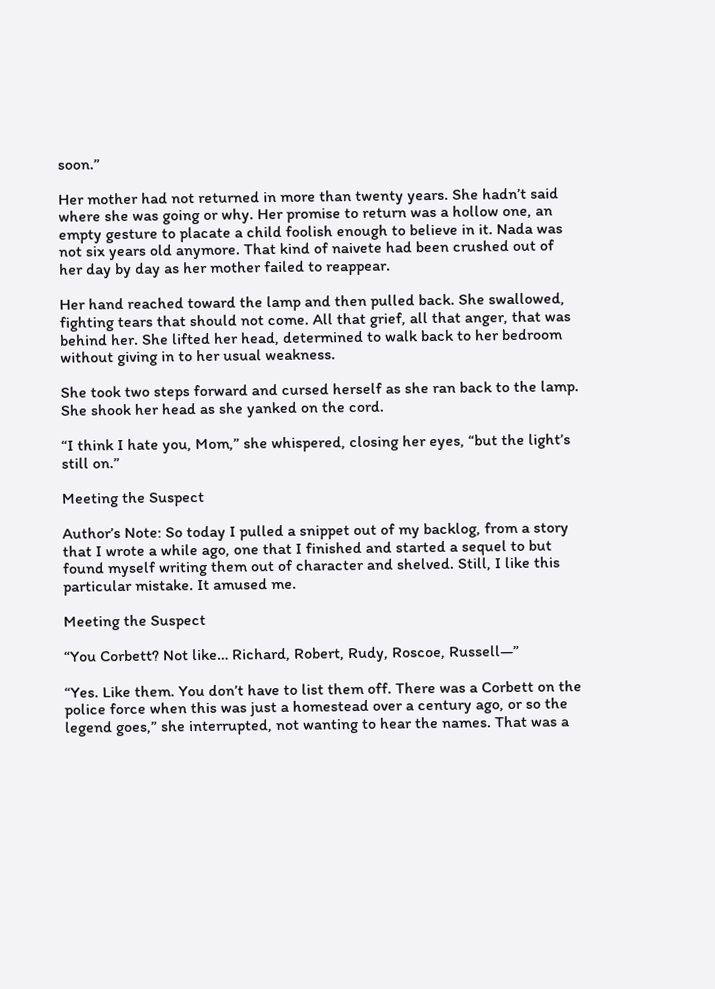soon.”

Her mother had not returned in more than twenty years. She hadn’t said where she was going or why. Her promise to return was a hollow one, an empty gesture to placate a child foolish enough to believe in it. Nada was not six years old anymore. That kind of naivete had been crushed out of her day by day as her mother failed to reappear.

Her hand reached toward the lamp and then pulled back. She swallowed, fighting tears that should not come. All that grief, all that anger, that was behind her. She lifted her head, determined to walk back to her bedroom without giving in to her usual weakness.

She took two steps forward and cursed herself as she ran back to the lamp. She shook her head as she yanked on the cord.

“I think I hate you, Mom,” she whispered, closing her eyes, “but the light’s still on.”

Meeting the Suspect

Author’s Note: So today I pulled a snippet out of my backlog, from a story that I wrote a while ago, one that I finished and started a sequel to but found myself writing them out of character and shelved. Still, I like this particular mistake. It amused me.

Meeting the Suspect

“You Corbett? Not like… Richard, Robert, Rudy, Roscoe, Russell—”

“Yes. Like them. You don’t have to list them off. There was a Corbett on the police force when this was just a homestead over a century ago, or so the legend goes,” she interrupted, not wanting to hear the names. That was a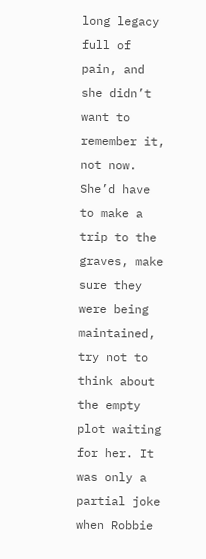long legacy full of pain, and she didn’t want to remember it, not now. She’d have to make a trip to the graves, make sure they were being maintained, try not to think about the empty plot waiting for her. It was only a partial joke when Robbie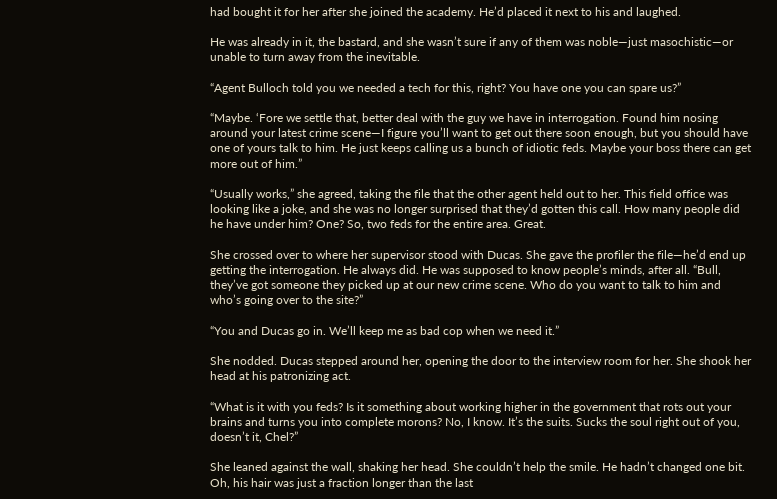had bought it for her after she joined the academy. He’d placed it next to his and laughed.

He was already in it, the bastard, and she wasn’t sure if any of them was noble—just masochistic—or unable to turn away from the inevitable.

“Agent Bulloch told you we needed a tech for this, right? You have one you can spare us?”

“Maybe. ‘Fore we settle that, better deal with the guy we have in interrogation. Found him nosing around your latest crime scene—I figure you’ll want to get out there soon enough, but you should have one of yours talk to him. He just keeps calling us a bunch of idiotic feds. Maybe your boss there can get more out of him.”

“Usually works,” she agreed, taking the file that the other agent held out to her. This field office was looking like a joke, and she was no longer surprised that they’d gotten this call. How many people did he have under him? One? So, two feds for the entire area. Great.

She crossed over to where her supervisor stood with Ducas. She gave the profiler the file—he’d end up getting the interrogation. He always did. He was supposed to know people’s minds, after all. “Bull, they’ve got someone they picked up at our new crime scene. Who do you want to talk to him and who’s going over to the site?”

“You and Ducas go in. We’ll keep me as bad cop when we need it.”

She nodded. Ducas stepped around her, opening the door to the interview room for her. She shook her head at his patronizing act.

“What is it with you feds? Is it something about working higher in the government that rots out your brains and turns you into complete morons? No, I know. It’s the suits. Sucks the soul right out of you, doesn’t it, Chel?”

She leaned against the wall, shaking her head. She couldn’t help the smile. He hadn’t changed one bit. Oh, his hair was just a fraction longer than the last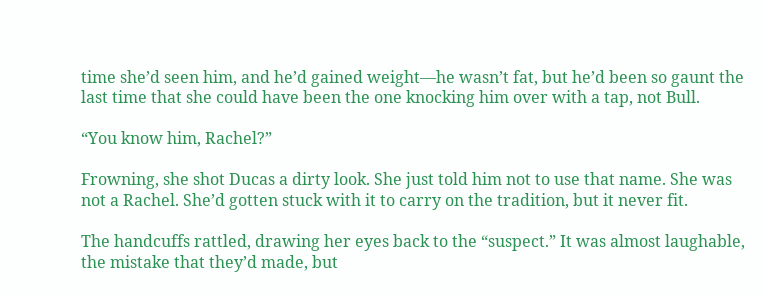time she’d seen him, and he’d gained weight—he wasn’t fat, but he’d been so gaunt the last time that she could have been the one knocking him over with a tap, not Bull.

“You know him, Rachel?”

Frowning, she shot Ducas a dirty look. She just told him not to use that name. She was not a Rachel. She’d gotten stuck with it to carry on the tradition, but it never fit.

The handcuffs rattled, drawing her eyes back to the “suspect.” It was almost laughable, the mistake that they’d made, but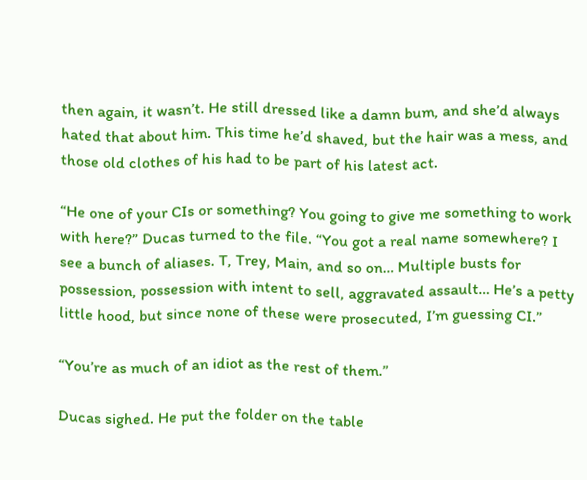then again, it wasn’t. He still dressed like a damn bum, and she’d always hated that about him. This time he’d shaved, but the hair was a mess, and those old clothes of his had to be part of his latest act.

“He one of your CIs or something? You going to give me something to work with here?” Ducas turned to the file. “You got a real name somewhere? I see a bunch of aliases. T, Trey, Main, and so on… Multiple busts for possession, possession with intent to sell, aggravated assault… He’s a petty little hood, but since none of these were prosecuted, I’m guessing CI.”

“You’re as much of an idiot as the rest of them.”

Ducas sighed. He put the folder on the table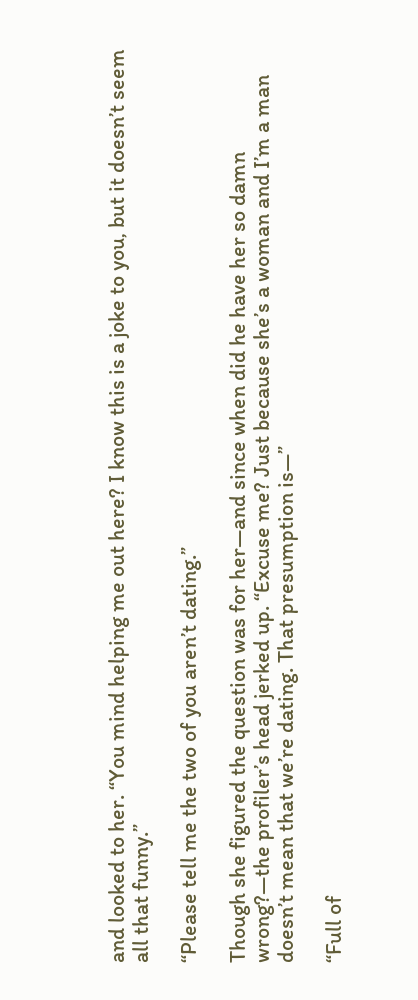and looked to her. “You mind helping me out here? I know this is a joke to you, but it doesn’t seem all that funny.”

“Please tell me the two of you aren’t dating.”

Though she figured the question was for her—and since when did he have her so damn wrong?—the profiler’s head jerked up. “Excuse me? Just because she’s a woman and I’m a man doesn’t mean that we’re dating. That presumption is—”

“Full of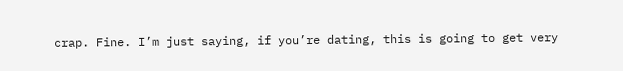crap. Fine. I’m just saying, if you’re dating, this is going to get very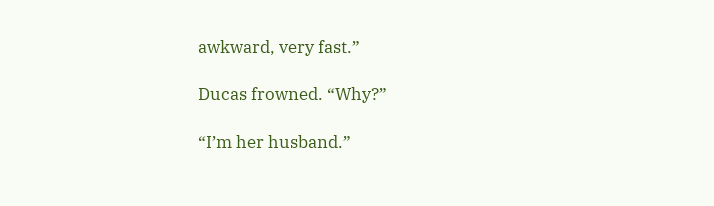awkward, very fast.”

Ducas frowned. “Why?”

“I’m her husband.”